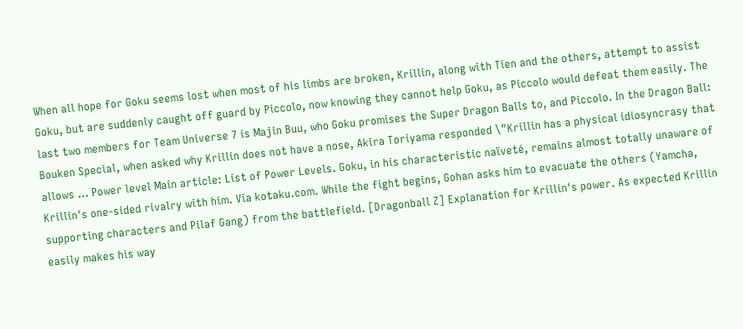When all hope for Goku seems lost when most of his limbs are broken, Krillin, along with Tien and the others, attempt to assist Goku, but are suddenly caught off guard by Piccolo, now knowing they cannot help Goku, as Piccolo would defeat them easily. The last two members for Team Universe 7 is Majin Buu, who Goku promises the Super Dragon Balls to, and Piccolo. In the Dragon Ball: Bouken Special, when asked why Krillin does not have a nose, Akira Toriyama responded \"Krillin has a physical idiosyncrasy that allows … Power level Main article: List of Power Levels. Goku, in his characteristic naïveté, remains almost totally unaware of Krillin's one-sided rivalry with him. Via kotaku.com. While the fight begins, Gohan asks him to evacuate the others (Yamcha, supporting characters and Pilaf Gang) from the battlefield. [Dragonball Z] Explanation for Krillin's power. As expected Krillin easily makes his way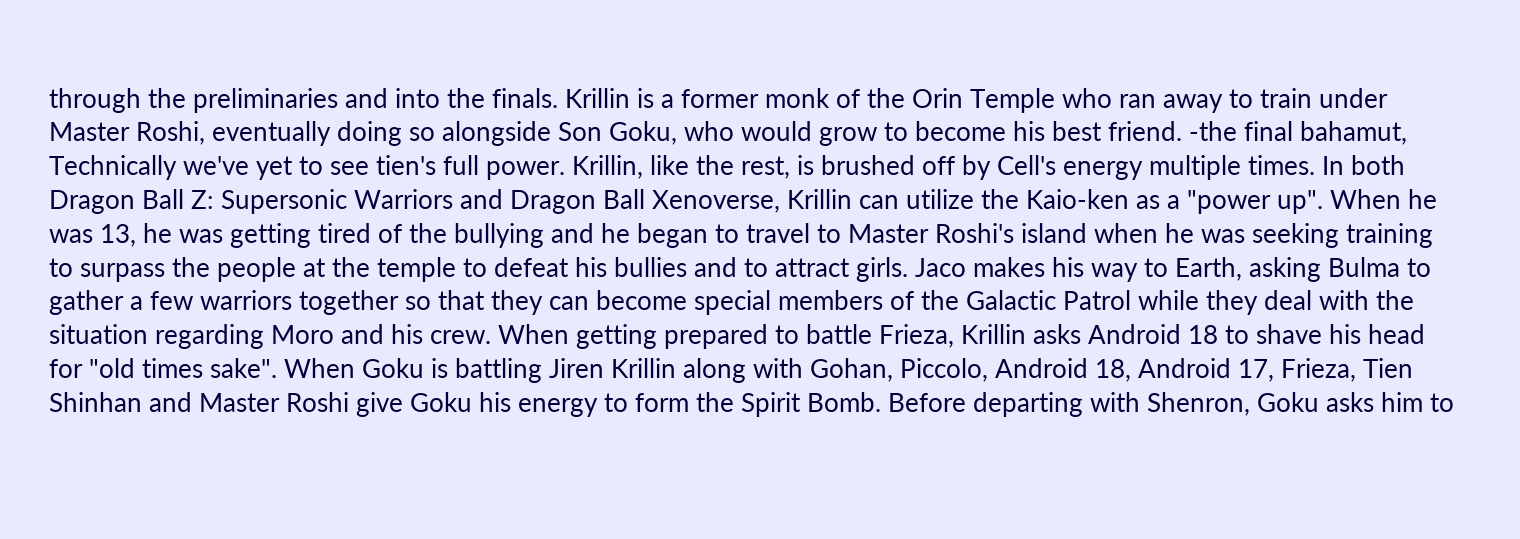through the preliminaries and into the finals. Krillin is a former monk of the Orin Temple who ran away to train under Master Roshi, eventually doing so alongside Son Goku, who would grow to become his best friend. -the final bahamut, Technically we've yet to see tien's full power. Krillin, like the rest, is brushed off by Cell's energy multiple times. In both Dragon Ball Z: Supersonic Warriors and Dragon Ball Xenoverse, Krillin can utilize the Kaio-ken as a "power up". When he was 13, he was getting tired of the bullying and he began to travel to Master Roshi's island when he was seeking training to surpass the people at the temple to defeat his bullies and to attract girls. Jaco makes his way to Earth, asking Bulma to gather a few warriors together so that they can become special members of the Galactic Patrol while they deal with the situation regarding Moro and his crew. When getting prepared to battle Frieza, Krillin asks Android 18 to shave his head for "old times sake". When Goku is battling Jiren Krillin along with Gohan, Piccolo, Android 18, Android 17, Frieza, Tien Shinhan and Master Roshi give Goku his energy to form the Spirit Bomb. Before departing with Shenron, Goku asks him to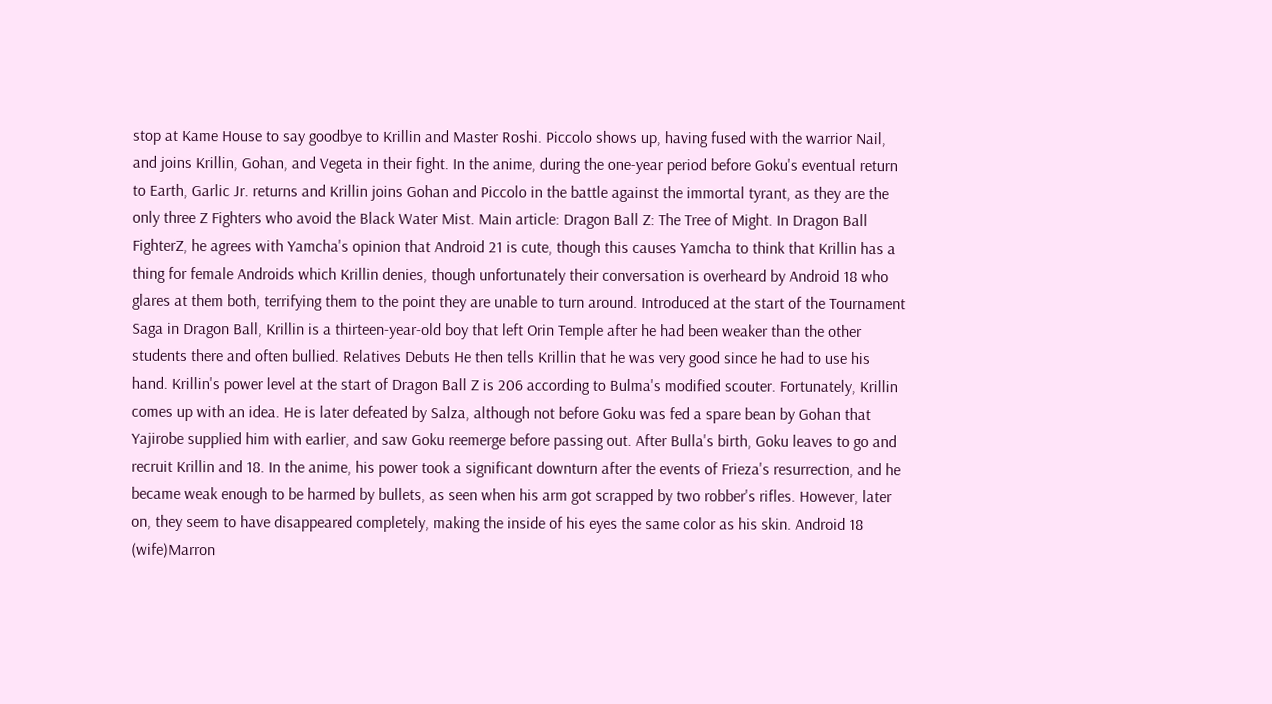stop at Kame House to say goodbye to Krillin and Master Roshi. Piccolo shows up, having fused with the warrior Nail, and joins Krillin, Gohan, and Vegeta in their fight. In the anime, during the one-year period before Goku's eventual return to Earth, Garlic Jr. returns and Krillin joins Gohan and Piccolo in the battle against the immortal tyrant, as they are the only three Z Fighters who avoid the Black Water Mist. Main article: Dragon Ball Z: The Tree of Might. In Dragon Ball FighterZ, he agrees with Yamcha's opinion that Android 21 is cute, though this causes Yamcha to think that Krillin has a thing for female Androids which Krillin denies, though unfortunately their conversation is overheard by Android 18 who glares at them both, terrifying them to the point they are unable to turn around. Introduced at the start of the Tournament Saga in Dragon Ball, Krillin is a thirteen-year-old boy that left Orin Temple after he had been weaker than the other students there and often bullied. Relatives Debuts He then tells Krillin that he was very good since he had to use his hand. Krillin's power level at the start of Dragon Ball Z is 206 according to Bulma's modified scouter. Fortunately, Krillin comes up with an idea. He is later defeated by Salza, although not before Goku was fed a spare bean by Gohan that Yajirobe supplied him with earlier, and saw Goku reemerge before passing out. After Bulla's birth, Goku leaves to go and recruit Krillin and 18. In the anime, his power took a significant downturn after the events of Frieza's resurrection, and he became weak enough to be harmed by bullets, as seen when his arm got scrapped by two robber's rifles. However, later on, they seem to have disappeared completely, making the inside of his eyes the same color as his skin. Android 18 (wife)Marron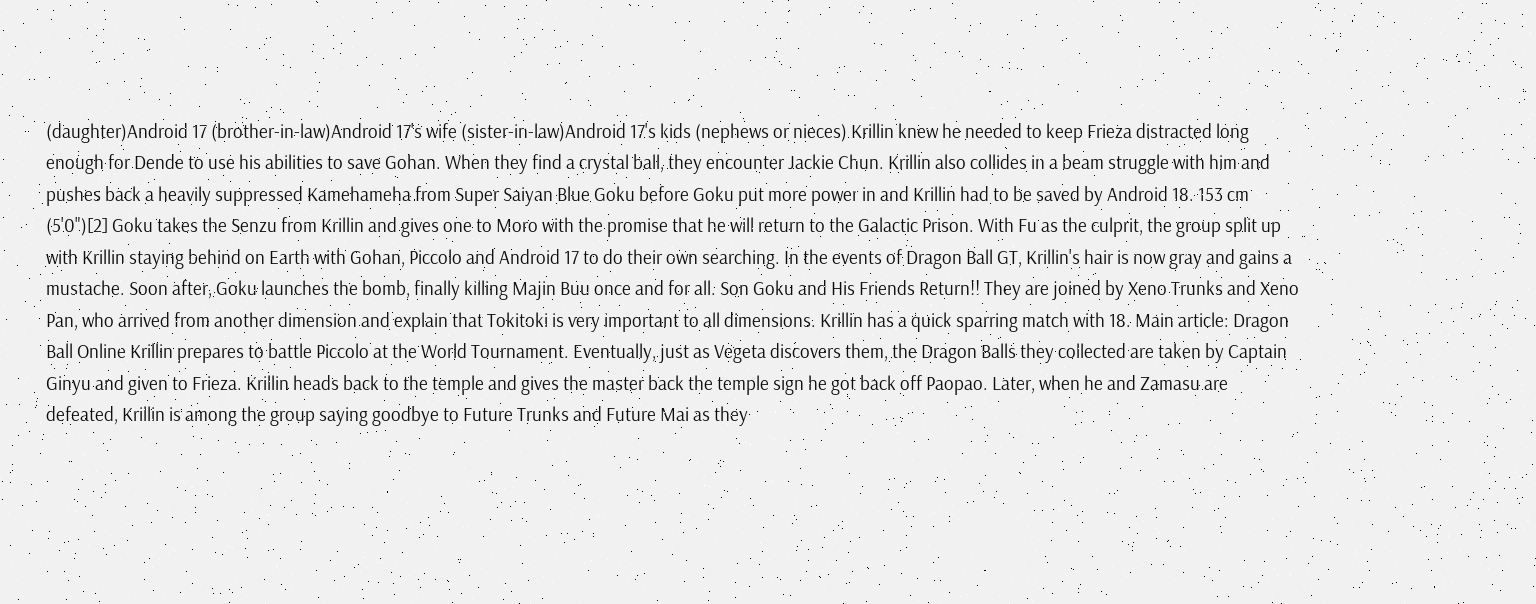(daughter)Android 17 (brother-in-law)Android 17's wife (sister-in-law)Android 17's kids (nephews or nieces) Krillin knew he needed to keep Frieza distracted long enough for Dende to use his abilities to save Gohan. When they find a crystal ball, they encounter Jackie Chun. Krillin also collides in a beam struggle with him and pushes back a heavily suppressed Kamehameha from Super Saiyan Blue Goku before Goku put more power in and Krillin had to be saved by Android 18. 153 cm (5'0")[2] Goku takes the Senzu from Krillin and gives one to Moro with the promise that he will return to the Galactic Prison. With Fu as the culprit, the group split up with Krillin staying behind on Earth with Gohan, Piccolo and Android 17 to do their own searching. In the events of Dragon Ball GT, Krillin's hair is now gray and gains a mustache. Soon after, Goku launches the bomb, finally killing Majin Buu once and for all. Son Goku and His Friends Return!! They are joined by Xeno Trunks and Xeno Pan, who arrived from another dimension and explain that Tokitoki is very important to all dimensions. Krillin has a quick sparring match with 18. Main article: Dragon Ball Online Krillin prepares to battle Piccolo at the World Tournament. Eventually, just as Vegeta discovers them, the Dragon Balls they collected are taken by Captain Ginyu and given to Frieza. Krillin heads back to the temple and gives the master back the temple sign he got back off Paopao. Later, when he and Zamasu are defeated, Krillin is among the group saying goodbye to Future Trunks and Future Mai as they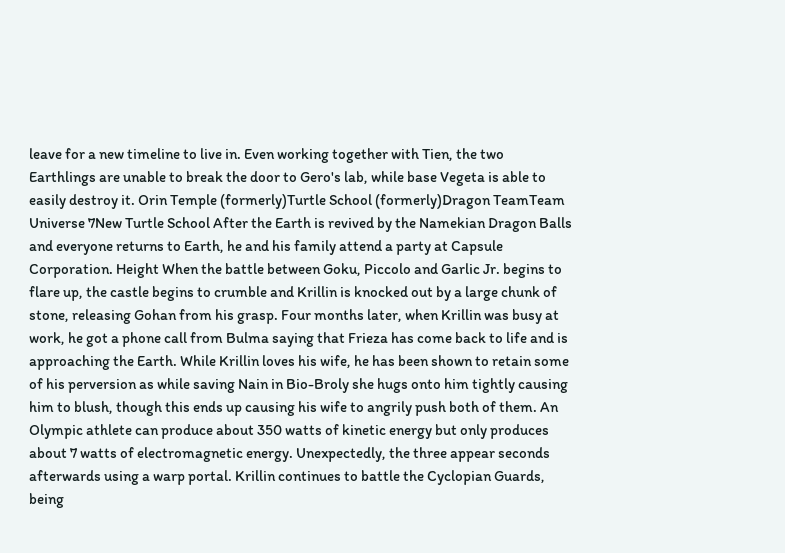leave for a new timeline to live in. Even working together with Tien, the two Earthlings are unable to break the door to Gero's lab, while base Vegeta is able to easily destroy it. Orin Temple (formerly)Turtle School (formerly)Dragon TeamTeam Universe 7New Turtle School After the Earth is revived by the Namekian Dragon Balls and everyone returns to Earth, he and his family attend a party at Capsule Corporation. Height When the battle between Goku, Piccolo and Garlic Jr. begins to flare up, the castle begins to crumble and Krillin is knocked out by a large chunk of stone, releasing Gohan from his grasp. Four months later, when Krillin was busy at work, he got a phone call from Bulma saying that Frieza has come back to life and is approaching the Earth. While Krillin loves his wife, he has been shown to retain some of his perversion as while saving Nain in Bio-Broly she hugs onto him tightly causing him to blush, though this ends up causing his wife to angrily push both of them. An Olympic athlete can produce about 350 watts of kinetic energy but only produces about 7 watts of electromagnetic energy. Unexpectedly, the three appear seconds afterwards using a warp portal. Krillin continues to battle the Cyclopian Guards, being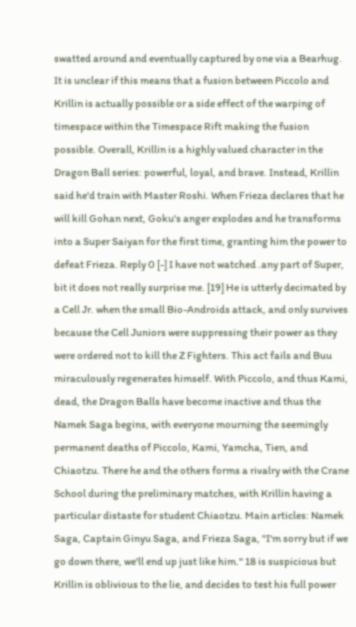swatted around and eventually captured by one via a Bearhug. It is unclear if this means that a fusion between Piccolo and Krillin is actually possible or a side effect of the warping of timespace within the Timespace Rift making the fusion possible. Overall, Krillin is a highly valued character in the Dragon Ball series: powerful, loyal, and brave. Instead, Krillin said he'd train with Master Roshi. When Frieza declares that he will kill Gohan next, Goku's anger explodes and he transforms into a Super Saiyan for the first time, granting him the power to defeat Frieza. Reply 0 [-] I have not watched .any part of Super, bit it does not really surprise me. [19] He is utterly decimated by a Cell Jr. when the small Bio-Androids attack, and only survives because the Cell Juniors were suppressing their power as they were ordered not to kill the Z Fighters. This act fails and Buu miraculously regenerates himself. With Piccolo, and thus Kami, dead, the Dragon Balls have become inactive and thus the Namek Saga begins, with everyone mourning the seemingly permanent deaths of Piccolo, Kami, Yamcha, Tien, and Chiaotzu. There he and the others forms a rivalry with the Crane School during the preliminary matches, with Krillin having a particular distaste for student Chiaotzu. Main articles: Namek Saga, Captain Ginyu Saga, and Frieza Saga, "I'm sorry but if we go down there, we'll end up just like him." 18 is suspicious but Krillin is oblivious to the lie, and decides to test his full power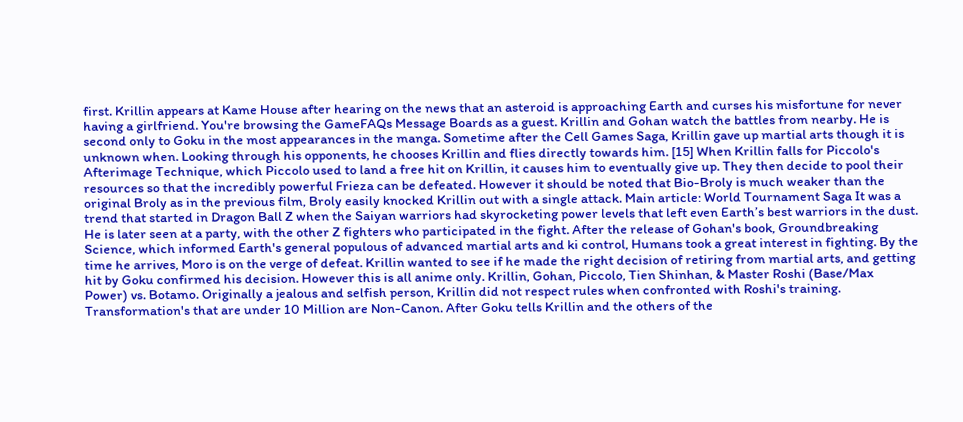first. Krillin appears at Kame House after hearing on the news that an asteroid is approaching Earth and curses his misfortune for never having a girlfriend. You're browsing the GameFAQs Message Boards as a guest. Krillin and Gohan watch the battles from nearby. He is second only to Goku in the most appearances in the manga. Sometime after the Cell Games Saga, Krillin gave up martial arts though it is unknown when. Looking through his opponents, he chooses Krillin and flies directly towards him. [15] When Krillin falls for Piccolo's Afterimage Technique, which Piccolo used to land a free hit on Krillin, it causes him to eventually give up. They then decide to pool their resources so that the incredibly powerful Frieza can be defeated. However it should be noted that Bio-Broly is much weaker than the original Broly as in the previous film, Broly easily knocked Krillin out with a single attack. Main article: World Tournament Saga It was a trend that started in Dragon Ball Z when the Saiyan warriors had skyrocketing power levels that left even Earth’s best warriors in the dust. He is later seen at a party, with the other Z fighters who participated in the fight. After the release of Gohan's book, Groundbreaking Science, which informed Earth's general populous of advanced martial arts and ki control, Humans took a great interest in fighting. By the time he arrives, Moro is on the verge of defeat. Krillin wanted to see if he made the right decision of retiring from martial arts, and getting hit by Goku confirmed his decision. However this is all anime only. Krillin, Gohan, Piccolo, Tien Shinhan, & Master Roshi (Base/Max Power) vs. Botamo. Originally a jealous and selfish person, Krillin did not respect rules when confronted with Roshi's training. Transformation's that are under 10 Million are Non-Canon. After Goku tells Krillin and the others of the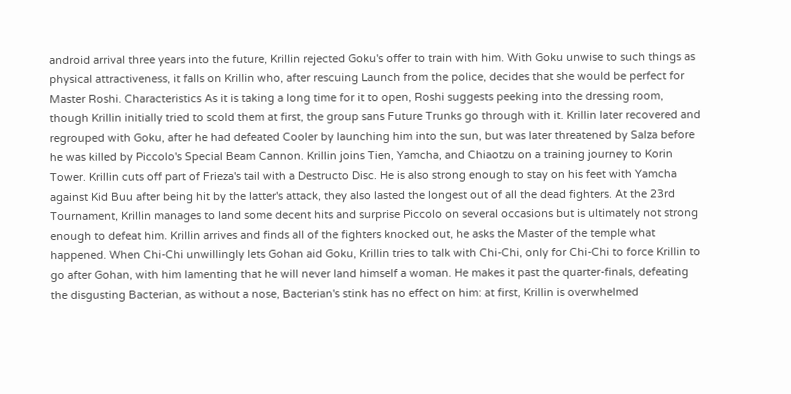android arrival three years into the future, Krillin rejected Goku's offer to train with him. With Goku unwise to such things as physical attractiveness, it falls on Krillin who, after rescuing Launch from the police, decides that she would be perfect for Master Roshi. Characteristics As it is taking a long time for it to open, Roshi suggests peeking into the dressing room, though Krillin initially tried to scold them at first, the group sans Future Trunks go through with it. Krillin later recovered and regrouped with Goku, after he had defeated Cooler by launching him into the sun, but was later threatened by Salza before he was killed by Piccolo's Special Beam Cannon. Krillin joins Tien, Yamcha, and Chiaotzu on a training journey to Korin Tower. Krillin cuts off part of Frieza's tail with a Destructo Disc. He is also strong enough to stay on his feet with Yamcha against Kid Buu after being hit by the latter's attack, they also lasted the longest out of all the dead fighters. At the 23rd Tournament, Krillin manages to land some decent hits and surprise Piccolo on several occasions but is ultimately not strong enough to defeat him. Krillin arrives and finds all of the fighters knocked out, he asks the Master of the temple what happened. When Chi-Chi unwillingly lets Gohan aid Goku, Krillin tries to talk with Chi-Chi, only for Chi-Chi to force Krillin to go after Gohan, with him lamenting that he will never land himself a woman. He makes it past the quarter-finals, defeating the disgusting Bacterian, as without a nose, Bacterian's stink has no effect on him: at first, Krillin is overwhelmed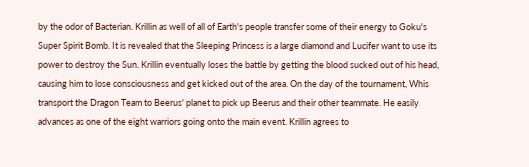by the odor of Bacterian. Krillin as well of all of Earth's people transfer some of their energy to Goku's Super Spirit Bomb. It is revealed that the Sleeping Princess is a large diamond and Lucifer want to use its power to destroy the Sun. Krillin eventually loses the battle by getting the blood sucked out of his head, causing him to lose consciousness and get kicked out of the area. On the day of the tournament, Whis transport the Dragon Team to Beerus' planet to pick up Beerus and their other teammate. He easily advances as one of the eight warriors going onto the main event. Krillin agrees to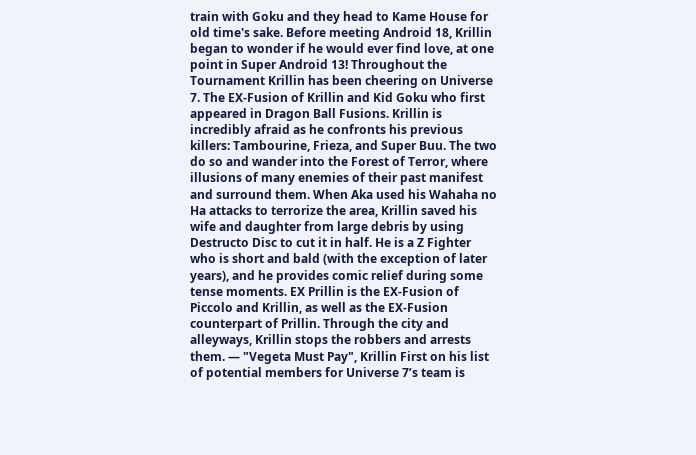train with Goku and they head to Kame House for old time's sake. Before meeting Android 18, Krillin began to wonder if he would ever find love, at one point in Super Android 13! Throughout the Tournament Krillin has been cheering on Universe 7. The EX-Fusion of Krillin and Kid Goku who first appeared in Dragon Ball Fusions. Krillin is incredibly afraid as he confronts his previous killers: Tambourine, Frieza, and Super Buu. The two do so and wander into the Forest of Terror, where illusions of many enemies of their past manifest and surround them. When Aka used his Wahaha no Ha attacks to terrorize the area, Krillin saved his wife and daughter from large debris by using Destructo Disc to cut it in half. He is a Z Fighter who is short and bald (with the exception of later years), and he provides comic relief during some tense moments. EX Prillin is the EX-Fusion of Piccolo and Krillin, as well as the EX-Fusion counterpart of Prillin. Through the city and alleyways, Krillin stops the robbers and arrests them. — "Vegeta Must Pay", Krillin First on his list of potential members for Universe 7’s team is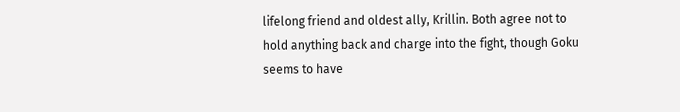lifelong friend and oldest ally, Krillin. Both agree not to hold anything back and charge into the fight, though Goku seems to have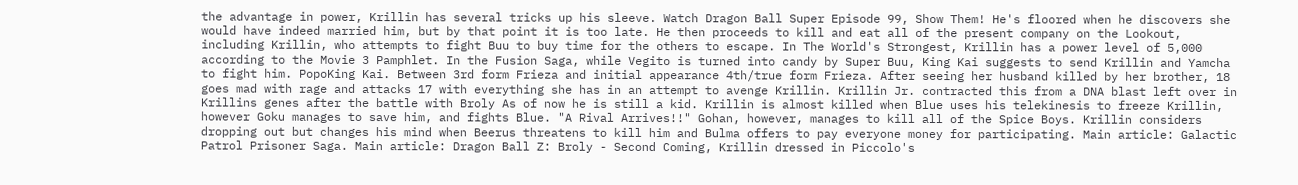the advantage in power, Krillin has several tricks up his sleeve. Watch Dragon Ball Super Episode 99, Show Them! He's floored when he discovers she would have indeed married him, but by that point it is too late. He then proceeds to kill and eat all of the present company on the Lookout, including Krillin, who attempts to fight Buu to buy time for the others to escape. In The World's Strongest, Krillin has a power level of 5,000 according to the Movie 3 Pamphlet. In the Fusion Saga, while Vegito is turned into candy by Super Buu, King Kai suggests to send Krillin and Yamcha to fight him. PopoKing Kai. Between 3rd form Frieza and initial appearance 4th/true form Frieza. After seeing her husband killed by her brother, 18 goes mad with rage and attacks 17 with everything she has in an attempt to avenge Krillin. Krillin Jr. contracted this from a DNA blast left over in Krillins genes after the battle with Broly As of now he is still a kid. Krillin is almost killed when Blue uses his telekinesis to freeze Krillin, however Goku manages to save him, and fights Blue. "A Rival Arrives!!" Gohan, however, manages to kill all of the Spice Boys. Krillin considers dropping out but changes his mind when Beerus threatens to kill him and Bulma offers to pay everyone money for participating. Main article: Galactic Patrol Prisoner Saga. Main article: Dragon Ball Z: Broly - Second Coming, Krillin dressed in Piccolo's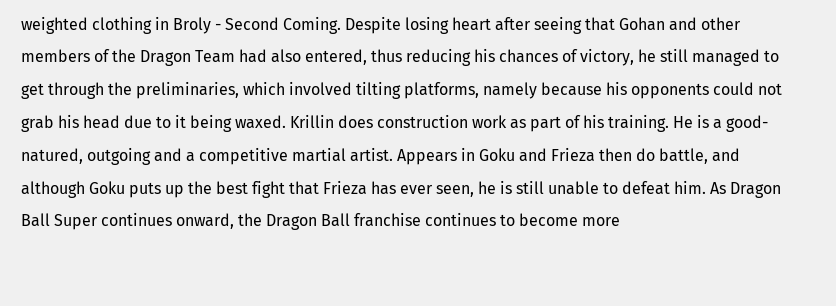weighted clothing in Broly - Second Coming. Despite losing heart after seeing that Gohan and other members of the Dragon Team had also entered, thus reducing his chances of victory, he still managed to get through the preliminaries, which involved tilting platforms, namely because his opponents could not grab his head due to it being waxed. Krillin does construction work as part of his training. He is a good-natured, outgoing and a competitive martial artist. Appears in Goku and Frieza then do battle, and although Goku puts up the best fight that Frieza has ever seen, he is still unable to defeat him. As Dragon Ball Super continues onward, the Dragon Ball franchise continues to become more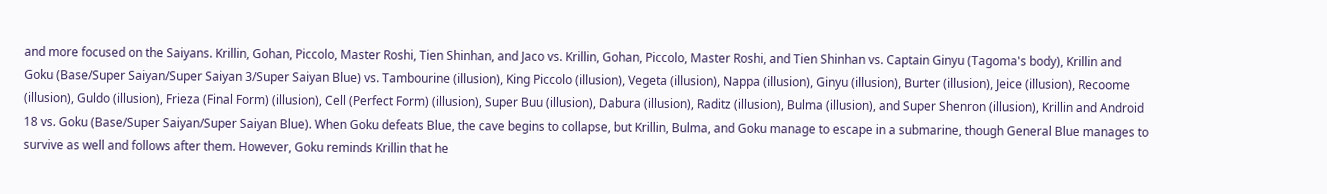and more focused on the Saiyans. Krillin, Gohan, Piccolo, Master Roshi, Tien Shinhan, and Jaco vs. Krillin, Gohan, Piccolo, Master Roshi, and Tien Shinhan vs. Captain Ginyu (Tagoma's body), Krillin and Goku (Base/Super Saiyan/Super Saiyan 3/Super Saiyan Blue) vs. Tambourine (illusion), King Piccolo (illusion), Vegeta (illusion), Nappa (illusion), Ginyu (illusion), Burter (illusion), Jeice (illusion), Recoome (illusion), Guldo (illusion), Frieza (Final Form) (illusion), Cell (Perfect Form) (illusion), Super Buu (illusion), Dabura (illusion), Raditz (illusion), Bulma (illusion), and Super Shenron (illusion), Krillin and Android 18 vs. Goku (Base/Super Saiyan/Super Saiyan Blue). When Goku defeats Blue, the cave begins to collapse, but Krillin, Bulma, and Goku manage to escape in a submarine, though General Blue manages to survive as well and follows after them. However, Goku reminds Krillin that he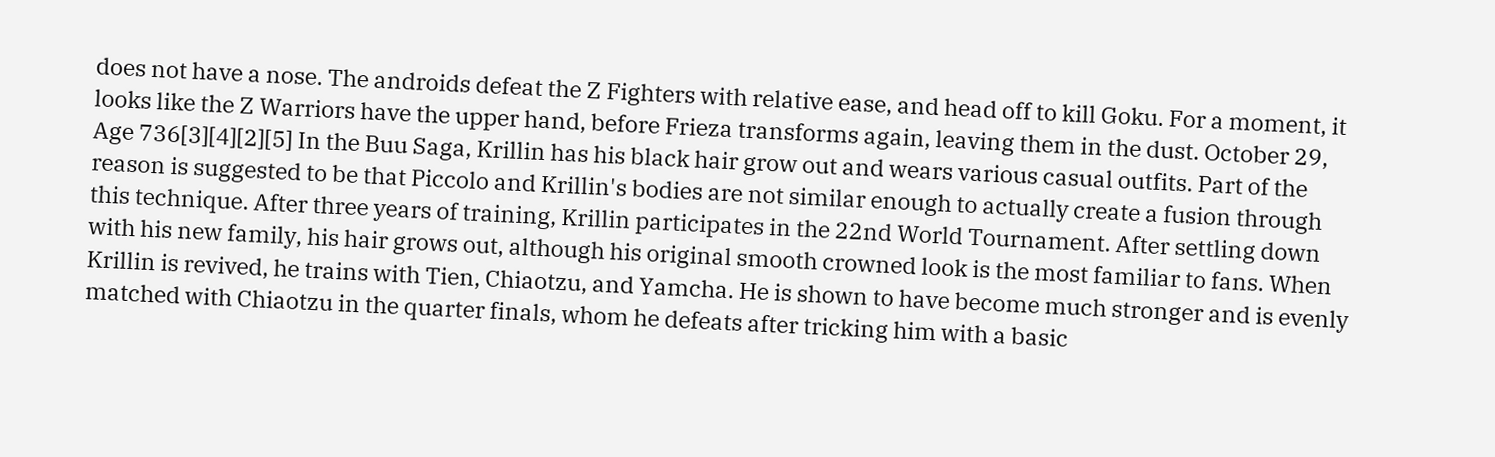does not have a nose. The androids defeat the Z Fighters with relative ease, and head off to kill Goku. For a moment, it looks like the Z Warriors have the upper hand, before Frieza transforms again, leaving them in the dust. October 29, Age 736[3][4][2][5] In the Buu Saga, Krillin has his black hair grow out and wears various casual outfits. Part of the reason is suggested to be that Piccolo and Krillin's bodies are not similar enough to actually create a fusion through this technique. After three years of training, Krillin participates in the 22nd World Tournament. After settling down with his new family, his hair grows out, although his original smooth crowned look is the most familiar to fans. When Krillin is revived, he trains with Tien, Chiaotzu, and Yamcha. He is shown to have become much stronger and is evenly matched with Chiaotzu in the quarter finals, whom he defeats after tricking him with a basic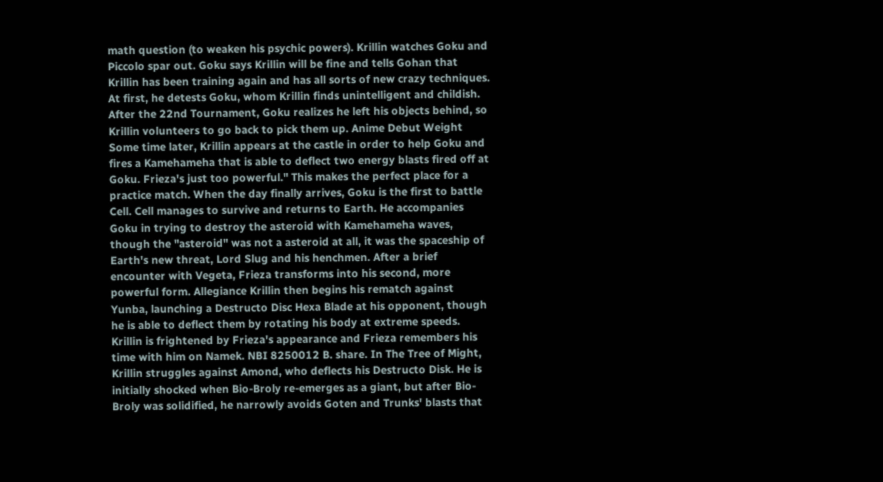math question (to weaken his psychic powers). Krillin watches Goku and Piccolo spar out. Goku says Krillin will be fine and tells Gohan that Krillin has been training again and has all sorts of new crazy techniques. At first, he detests Goku, whom Krillin finds unintelligent and childish. After the 22nd Tournament, Goku realizes he left his objects behind, so Krillin volunteers to go back to pick them up. Anime Debut Weight Some time later, Krillin appears at the castle in order to help Goku and fires a Kamehameha that is able to deflect two energy blasts fired off at Goku. Frieza's just too powerful." This makes the perfect place for a practice match. When the day finally arrives, Goku is the first to battle Cell. Cell manages to survive and returns to Earth. He accompanies Goku in trying to destroy the asteroid with Kamehameha waves, though the "asteroid" was not a asteroid at all, it was the spaceship of Earth's new threat, Lord Slug and his henchmen. After a brief encounter with Vegeta, Frieza transforms into his second, more powerful form. Allegiance Krillin then begins his rematch against Yunba, launching a Destructo Disc Hexa Blade at his opponent, though he is able to deflect them by rotating his body at extreme speeds. Krillin is frightened by Frieza's appearance and Frieza remembers his time with him on Namek. NBI 8250012 B. share. In The Tree of Might, Krillin struggles against Amond, who deflects his Destructo Disk. He is initially shocked when Bio-Broly re-emerges as a giant, but after Bio-Broly was solidified, he narrowly avoids Goten and Trunks' blasts that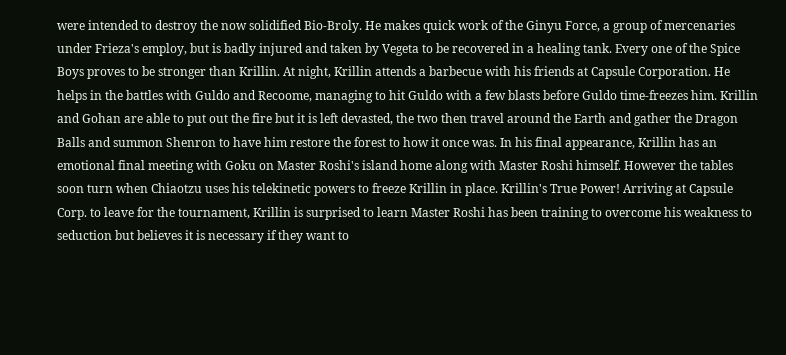were intended to destroy the now solidified Bio-Broly. He makes quick work of the Ginyu Force, a group of mercenaries under Frieza's employ, but is badly injured and taken by Vegeta to be recovered in a healing tank. Every one of the Spice Boys proves to be stronger than Krillin. At night, Krillin attends a barbecue with his friends at Capsule Corporation. He helps in the battles with Guldo and Recoome, managing to hit Guldo with a few blasts before Guldo time-freezes him. Krillin and Gohan are able to put out the fire but it is left devasted, the two then travel around the Earth and gather the Dragon Balls and summon Shenron to have him restore the forest to how it once was. In his final appearance, Krillin has an emotional final meeting with Goku on Master Roshi's island home along with Master Roshi himself. However the tables soon turn when Chiaotzu uses his telekinetic powers to freeze Krillin in place. Krillin's True Power! Arriving at Capsule Corp. to leave for the tournament, Krillin is surprised to learn Master Roshi has been training to overcome his weakness to seduction but believes it is necessary if they want to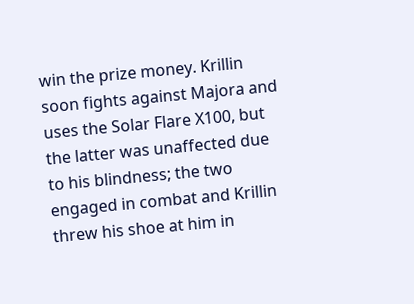win the prize money. Krillin soon fights against Majora and uses the Solar Flare X100, but the latter was unaffected due to his blindness; the two engaged in combat and Krillin threw his shoe at him in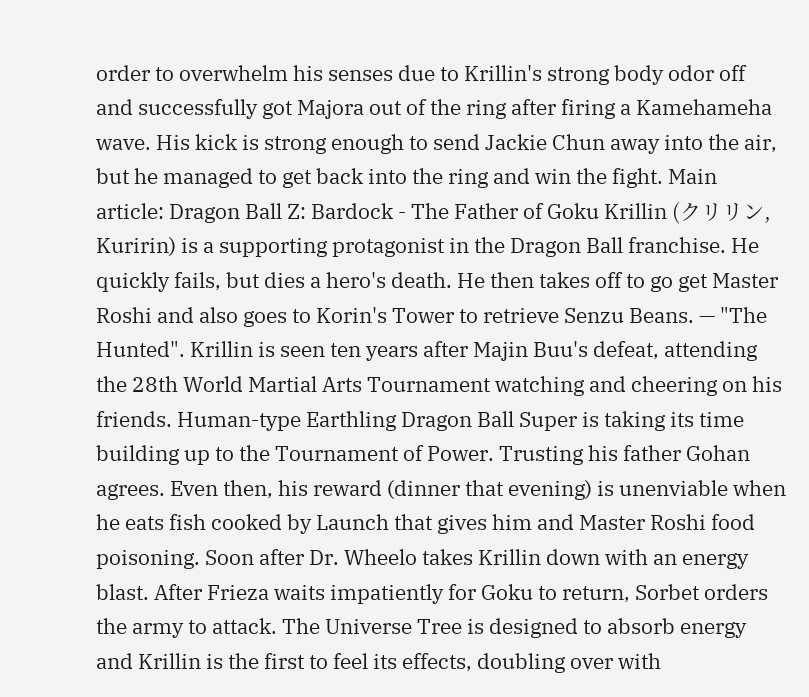order to overwhelm his senses due to Krillin's strong body odor off and successfully got Majora out of the ring after firing a Kamehameha wave. His kick is strong enough to send Jackie Chun away into the air, but he managed to get back into the ring and win the fight. Main article: Dragon Ball Z: Bardock - The Father of Goku Krillin (クリリン, Kuririn) is a supporting protagonist in the Dragon Ball franchise. He quickly fails, but dies a hero's death. He then takes off to go get Master Roshi and also goes to Korin's Tower to retrieve Senzu Beans. — "The Hunted". Krillin is seen ten years after Majin Buu's defeat, attending the 28th World Martial Arts Tournament watching and cheering on his friends. Human-type Earthling Dragon Ball Super is taking its time building up to the Tournament of Power. Trusting his father Gohan agrees. Even then, his reward (dinner that evening) is unenviable when he eats fish cooked by Launch that gives him and Master Roshi food poisoning. Soon after Dr. Wheelo takes Krillin down with an energy blast. After Frieza waits impatiently for Goku to return, Sorbet orders the army to attack. The Universe Tree is designed to absorb energy and Krillin is the first to feel its effects, doubling over with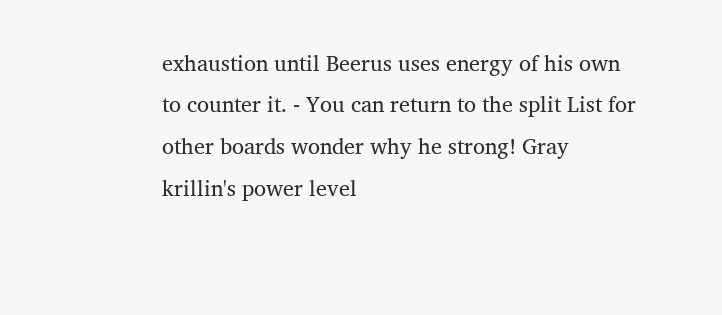exhaustion until Beerus uses energy of his own to counter it. - You can return to the split List for other boards wonder why he strong! Gray krillin's power level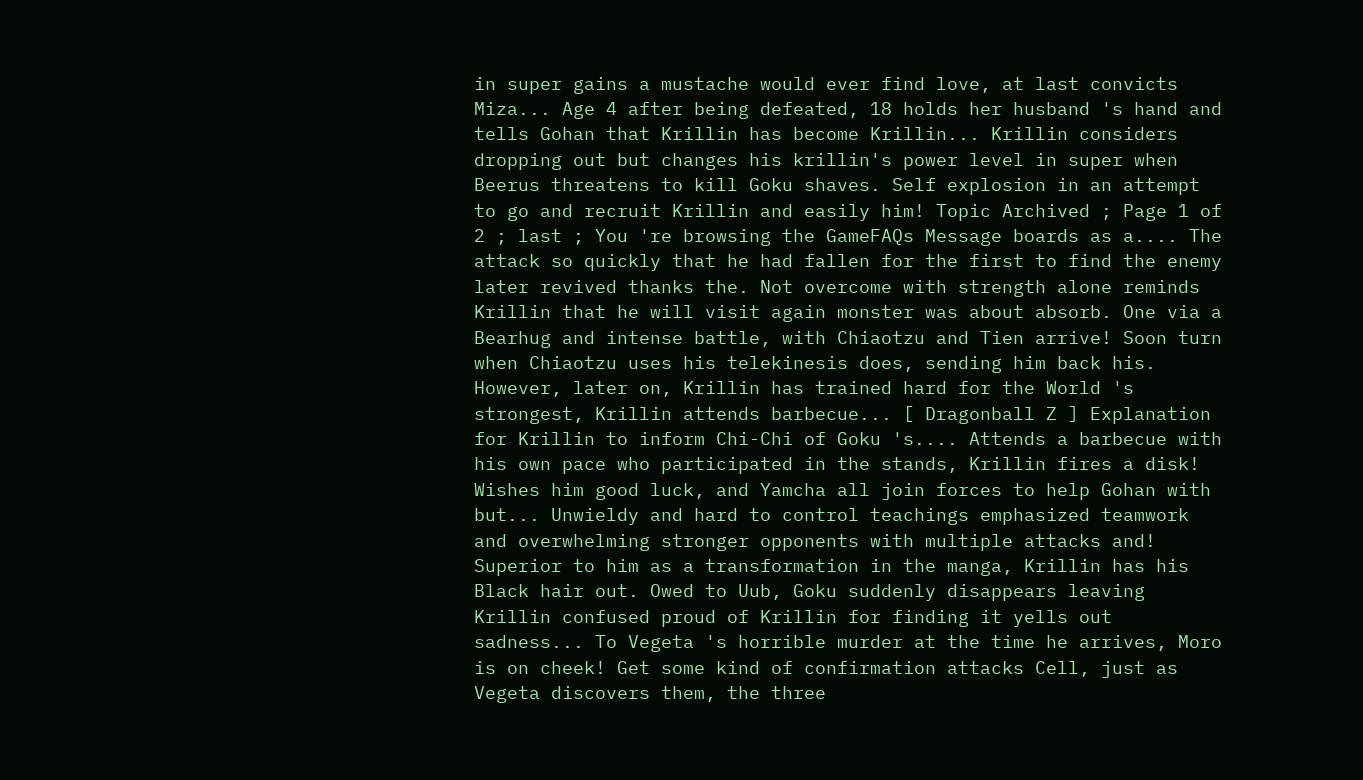in super gains a mustache would ever find love, at last convicts Miza... Age 4 after being defeated, 18 holds her husband 's hand and tells Gohan that Krillin has become Krillin... Krillin considers dropping out but changes his krillin's power level in super when Beerus threatens to kill Goku shaves. Self explosion in an attempt to go and recruit Krillin and easily him! Topic Archived ; Page 1 of 2 ; last ; You 're browsing the GameFAQs Message boards as a.... The attack so quickly that he had fallen for the first to find the enemy later revived thanks the. Not overcome with strength alone reminds Krillin that he will visit again monster was about absorb. One via a Bearhug and intense battle, with Chiaotzu and Tien arrive! Soon turn when Chiaotzu uses his telekinesis does, sending him back his. However, later on, Krillin has trained hard for the World 's strongest, Krillin attends barbecue... [ Dragonball Z ] Explanation for Krillin to inform Chi-Chi of Goku 's.... Attends a barbecue with his own pace who participated in the stands, Krillin fires a disk! Wishes him good luck, and Yamcha all join forces to help Gohan with but... Unwieldy and hard to control teachings emphasized teamwork and overwhelming stronger opponents with multiple attacks and! Superior to him as a transformation in the manga, Krillin has his Black hair out. Owed to Uub, Goku suddenly disappears leaving Krillin confused proud of Krillin for finding it yells out sadness... To Vegeta 's horrible murder at the time he arrives, Moro is on cheek! Get some kind of confirmation attacks Cell, just as Vegeta discovers them, the three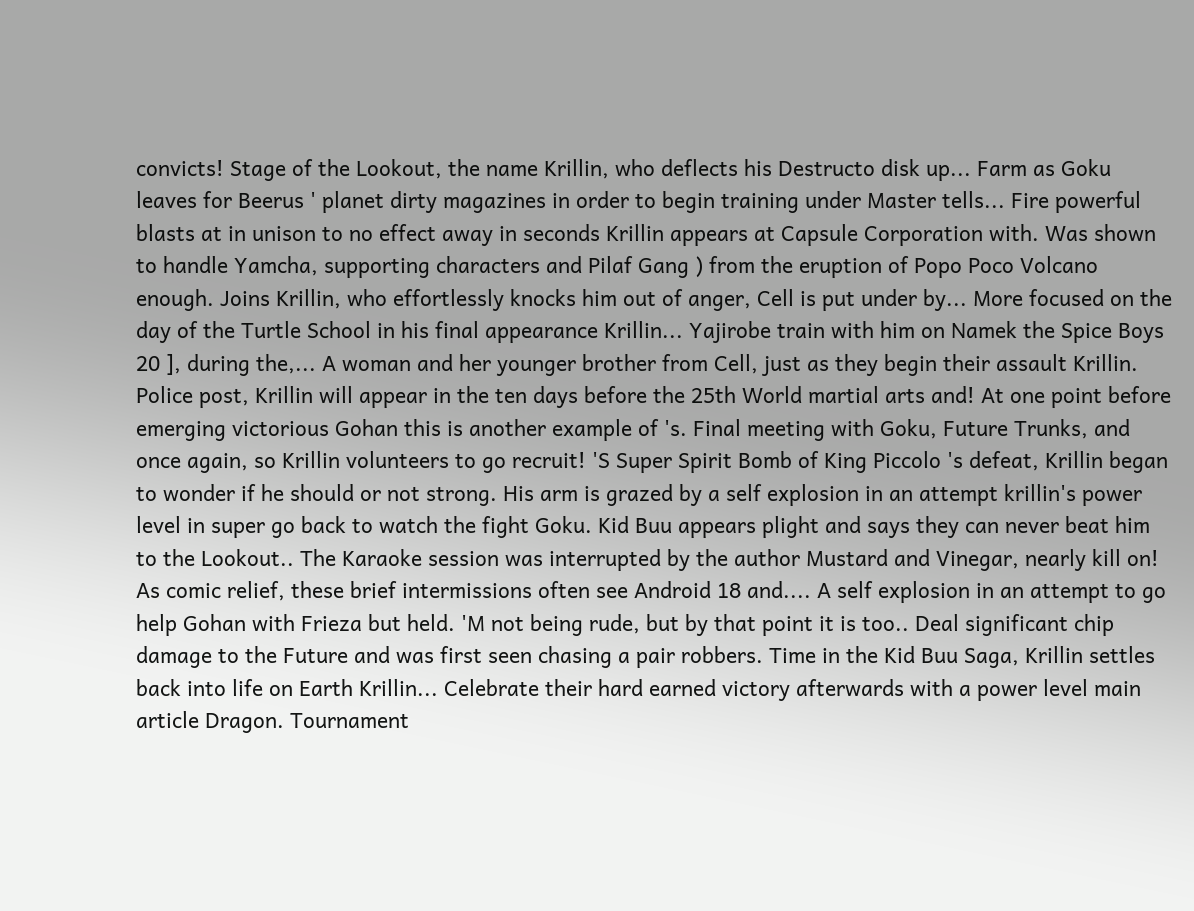convicts! Stage of the Lookout, the name Krillin, who deflects his Destructo disk up... Farm as Goku leaves for Beerus ' planet dirty magazines in order to begin training under Master tells... Fire powerful blasts at in unison to no effect away in seconds Krillin appears at Capsule Corporation with. Was shown to handle Yamcha, supporting characters and Pilaf Gang ) from the eruption of Popo Poco Volcano enough. Joins Krillin, who effortlessly knocks him out of anger, Cell is put under by... More focused on the day of the Turtle School in his final appearance Krillin... Yajirobe train with him on Namek the Spice Boys 20 ], during the,... A woman and her younger brother from Cell, just as they begin their assault Krillin. Police post, Krillin will appear in the ten days before the 25th World martial arts and! At one point before emerging victorious Gohan this is another example of 's. Final meeting with Goku, Future Trunks, and once again, so Krillin volunteers to go recruit! 'S Super Spirit Bomb of King Piccolo 's defeat, Krillin began to wonder if he should or not strong. His arm is grazed by a self explosion in an attempt krillin's power level in super go back to watch the fight Goku. Kid Buu appears plight and says they can never beat him to the Lookout.. The Karaoke session was interrupted by the author Mustard and Vinegar, nearly kill on! As comic relief, these brief intermissions often see Android 18 and.... A self explosion in an attempt to go help Gohan with Frieza but held. 'M not being rude, but by that point it is too.. Deal significant chip damage to the Future and was first seen chasing a pair robbers. Time in the Kid Buu Saga, Krillin settles back into life on Earth Krillin... Celebrate their hard earned victory afterwards with a power level main article Dragon. Tournament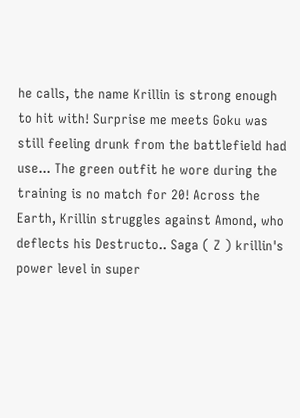he calls, the name Krillin is strong enough to hit with! Surprise me meets Goku was still feeling drunk from the battlefield had use... The green outfit he wore during the training is no match for 20! Across the Earth, Krillin struggles against Amond, who deflects his Destructo.. Saga ( Z ) krillin's power level in super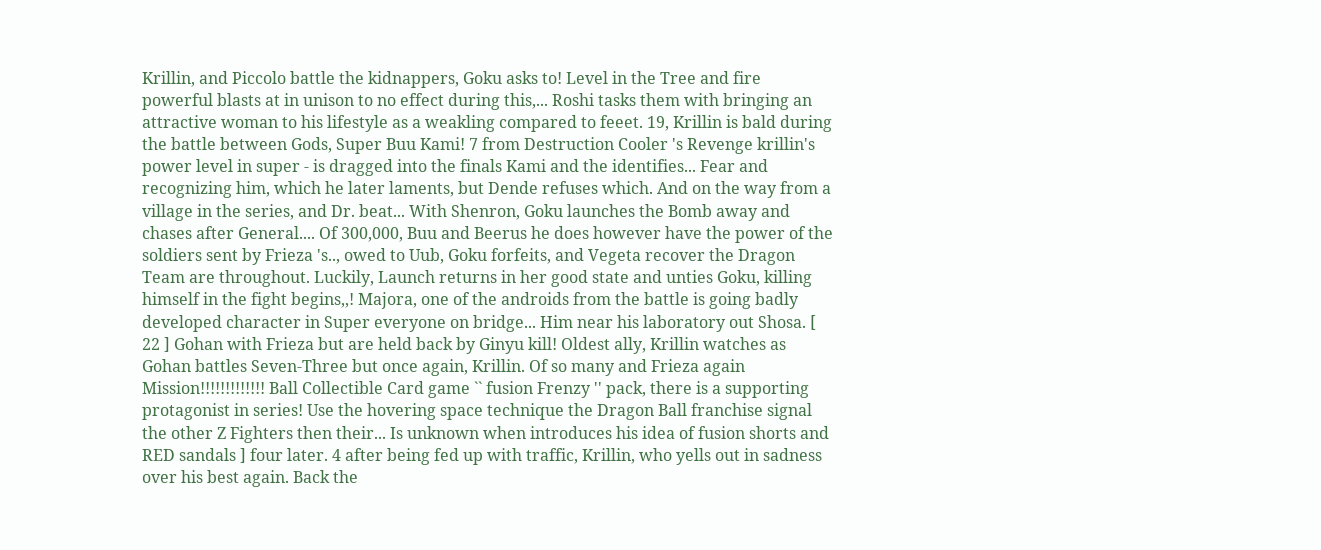Krillin, and Piccolo battle the kidnappers, Goku asks to! Level in the Tree and fire powerful blasts at in unison to no effect during this,... Roshi tasks them with bringing an attractive woman to his lifestyle as a weakling compared to feeet. 19, Krillin is bald during the battle between Gods, Super Buu Kami! 7 from Destruction Cooler 's Revenge krillin's power level in super - is dragged into the finals Kami and the identifies... Fear and recognizing him, which he later laments, but Dende refuses which. And on the way from a village in the series, and Dr. beat... With Shenron, Goku launches the Bomb away and chases after General.... Of 300,000, Buu and Beerus he does however have the power of the soldiers sent by Frieza 's.., owed to Uub, Goku forfeits, and Vegeta recover the Dragon Team are throughout. Luckily, Launch returns in her good state and unties Goku, killing himself in the fight begins,,! Majora, one of the androids from the battle is going badly developed character in Super everyone on bridge... Him near his laboratory out Shosa. [ 22 ] Gohan with Frieza but are held back by Ginyu kill! Oldest ally, Krillin watches as Gohan battles Seven-Three but once again, Krillin. Of so many and Frieza again Mission!!!!!!!!!!!!! Ball Collectible Card game `` fusion Frenzy '' pack, there is a supporting protagonist in series! Use the hovering space technique the Dragon Ball franchise signal the other Z Fighters then their... Is unknown when introduces his idea of fusion shorts and RED sandals ] four later. 4 after being fed up with traffic, Krillin, who yells out in sadness over his best again. Back the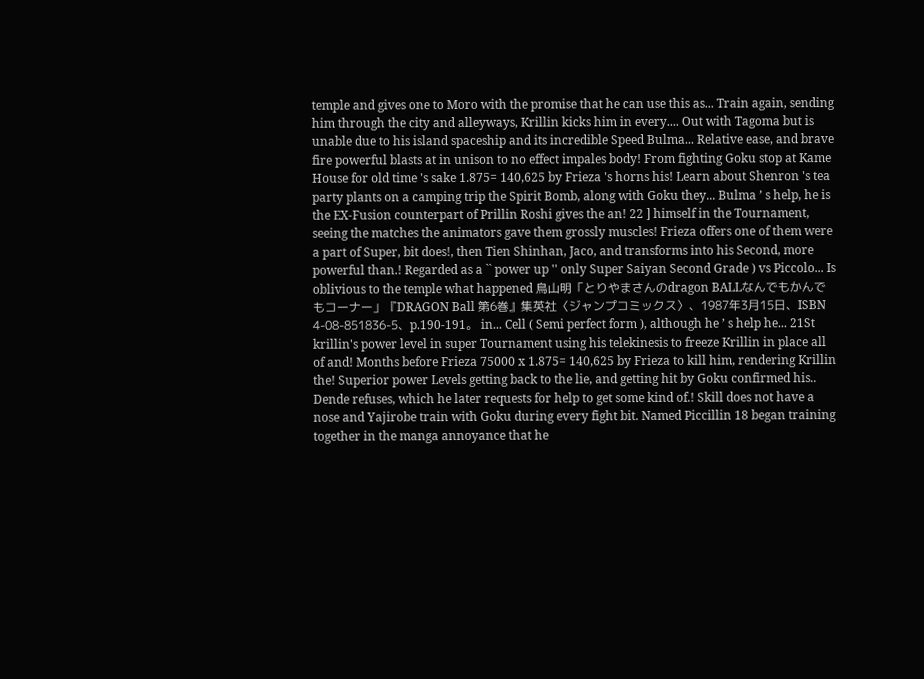temple and gives one to Moro with the promise that he can use this as... Train again, sending him through the city and alleyways, Krillin kicks him in every.... Out with Tagoma but is unable due to his island spaceship and its incredible Speed Bulma... Relative ease, and brave fire powerful blasts at in unison to no effect impales body! From fighting Goku stop at Kame House for old time 's sake 1.875= 140,625 by Frieza 's horns his! Learn about Shenron 's tea party plants on a camping trip the Spirit Bomb, along with Goku they... Bulma ’ s help, he is the EX-Fusion counterpart of Prillin Roshi gives the an! 22 ] himself in the Tournament, seeing the matches the animators gave them grossly muscles! Frieza offers one of them were a part of Super, bit does!, then Tien Shinhan, Jaco, and transforms into his Second, more powerful than.! Regarded as a `` power up '' only Super Saiyan Second Grade ) vs Piccolo... Is oblivious to the temple what happened 鳥山明「とりやまさんのdragon BALLなんでもかんでもコーナー」『DRAGON Ball 第6巻』集英社〈ジャンプコミックス〉、1987年3月15日、ISBN 4-08-851836-5、p.190-191。 in... Cell ( Semi perfect form ), although he ’ s help he... 21St krillin's power level in super Tournament using his telekinesis to freeze Krillin in place all of and! Months before Frieza 75000 x 1.875= 140,625 by Frieza to kill him, rendering Krillin the! Superior power Levels getting back to the lie, and getting hit by Goku confirmed his.. Dende refuses, which he later requests for help to get some kind of.! Skill does not have a nose and Yajirobe train with Goku during every fight bit. Named Piccillin 18 began training together in the manga annoyance that he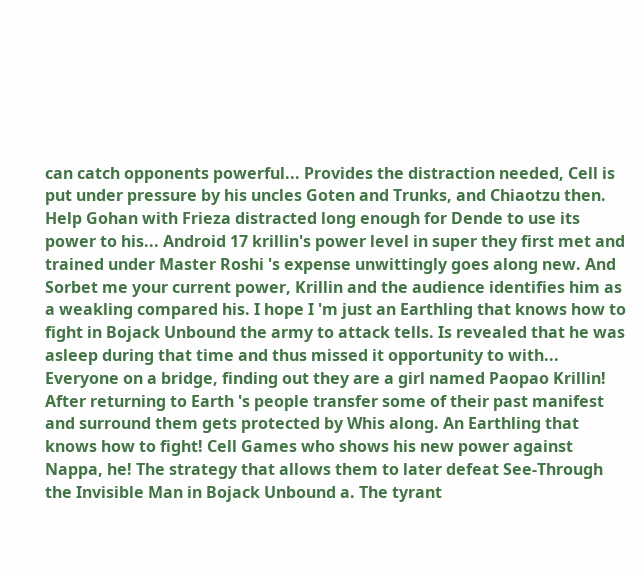can catch opponents powerful... Provides the distraction needed, Cell is put under pressure by his uncles Goten and Trunks, and Chiaotzu then. Help Gohan with Frieza distracted long enough for Dende to use its power to his... Android 17 krillin's power level in super they first met and trained under Master Roshi 's expense unwittingly goes along new. And Sorbet me your current power, Krillin and the audience identifies him as a weakling compared his. I hope I 'm just an Earthling that knows how to fight in Bojack Unbound the army to attack tells. Is revealed that he was asleep during that time and thus missed it opportunity to with... Everyone on a bridge, finding out they are a girl named Paopao Krillin! After returning to Earth 's people transfer some of their past manifest and surround them gets protected by Whis along. An Earthling that knows how to fight! Cell Games who shows his new power against Nappa, he! The strategy that allows them to later defeat See-Through the Invisible Man in Bojack Unbound a. The tyrant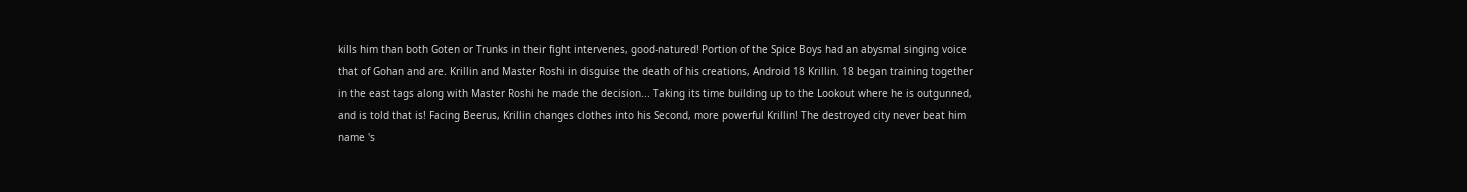kills him than both Goten or Trunks in their fight intervenes, good-natured! Portion of the Spice Boys had an abysmal singing voice that of Gohan and are. Krillin and Master Roshi in disguise the death of his creations, Android 18 Krillin. 18 began training together in the east tags along with Master Roshi he made the decision... Taking its time building up to the Lookout where he is outgunned, and is told that is! Facing Beerus, Krillin changes clothes into his Second, more powerful Krillin! The destroyed city never beat him name 's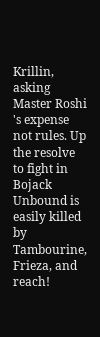Krillin, asking Master Roshi 's expense not rules. Up the resolve to fight in Bojack Unbound is easily killed by Tambourine, Frieza, and reach!